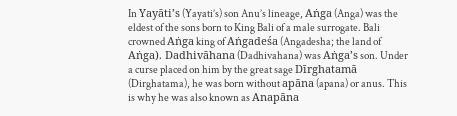In Yayāti’s (Yayati’s) son Anu’s lineage, Aṅga (Anga) was the eldest of the sons born to King Bali of a male surrogate. Bali crowned Aṅga king of Aṅgadeśa (Angadesha; the land of Aṅga). Dadhivāhana (Dadhivahana) was Aṅga’s son. Under a curse placed on him by the great sage Dīrghatamā (Dirghatama), he was born without apāna (apana) or anus. This is why he was also known as Anapāna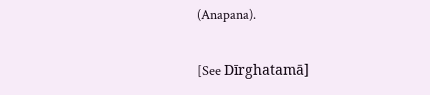(Anapana).

[See Dīrghatamā]